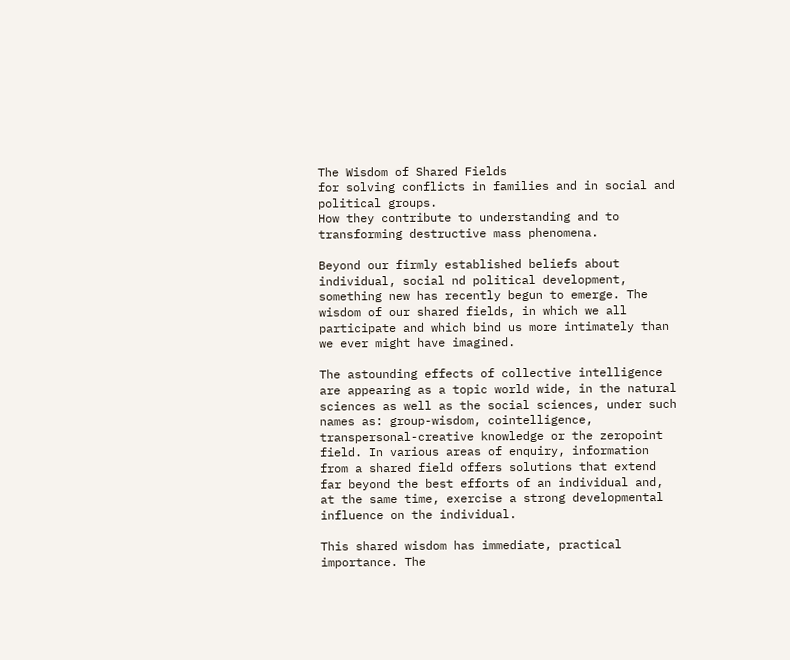The Wisdom of Shared Fields
for solving conflicts in families and in social and political groups.
How they contribute to understanding and to transforming destructive mass phenomena.

Beyond our firmly established beliefs about individual, social nd political development, something new has recently begun to emerge. The wisdom of our shared fields, in which we all participate and which bind us more intimately than we ever might have imagined.

The astounding effects of collective intelligence are appearing as a topic world wide, in the natural sciences as well as the social sciences, under such names as: group-wisdom, cointelligence, transpersonal-creative knowledge or the zeropoint field. In various areas of enquiry, information from a shared field offers solutions that extend far beyond the best efforts of an individual and, at the same time, exercise a strong developmental influence on the individual.

This shared wisdom has immediate, practical importance. The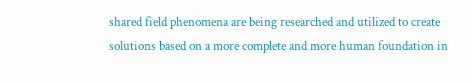shared field phenomena are being researched and utilized to create solutions based on a more complete and more human foundation in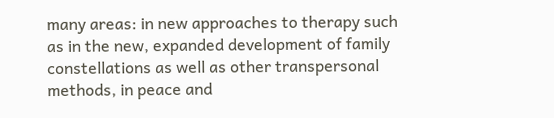many areas: in new approaches to therapy such as in the new, expanded development of family constellations as well as other transpersonal methods, in peace and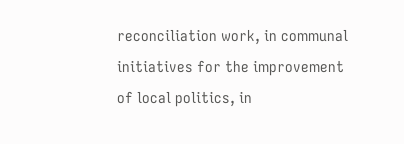reconciliation work, in communal initiatives for the improvement of local politics, in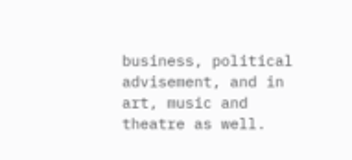business, political advisement, and in art, music and theatre as well.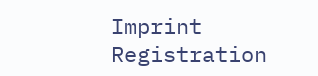Imprint     Registration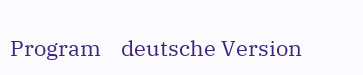Program    deutsche Version